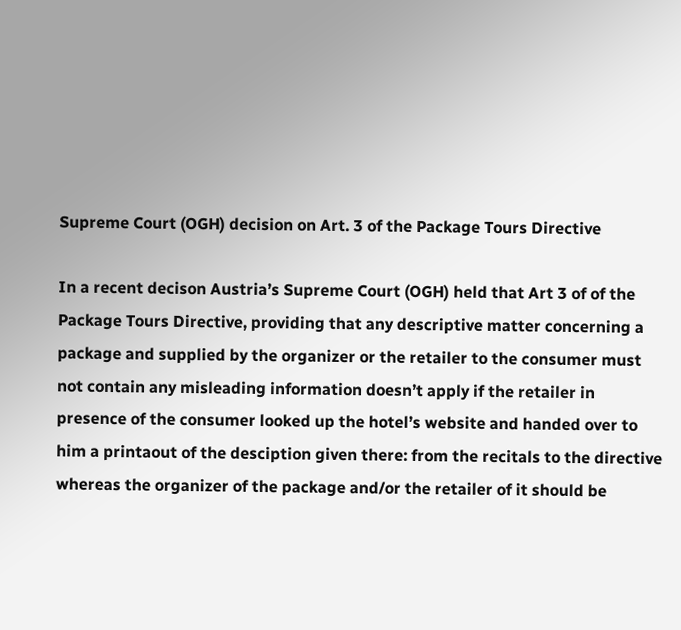Supreme Court (OGH) decision on Art. 3 of the Package Tours Directive

In a recent decison Austria’s Supreme Court (OGH) held that Art 3 of of the Package Tours Directive, providing that any descriptive matter concerning a package and supplied by the organizer or the retailer to the consumer must not contain any misleading information doesn’t apply if the retailer in presence of the consumer looked up the hotel’s website and handed over to him a printaout of the desciption given there: from the recitals to the directive whereas the organizer of the package and/or the retailer of it should be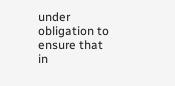under obligation to ensure that in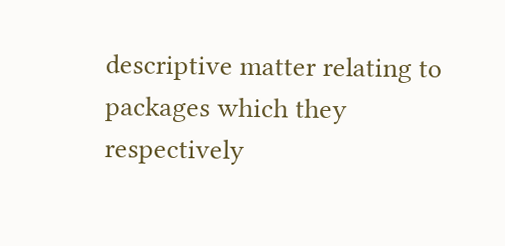descriptive matter relating to packages which they respectively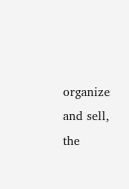organize and sell, the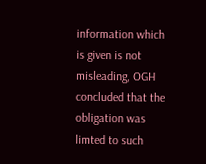information which is given is not misleading, OGH concluded that the obligation was limted to such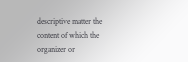descriptive matter the content of which the organizer or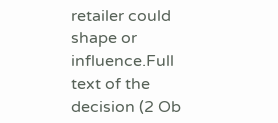retailer could shape or influence.Full text of the decision (2 Ob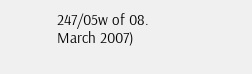247/05w of 08. March 2007)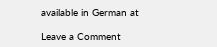available in German at

Leave a Comment